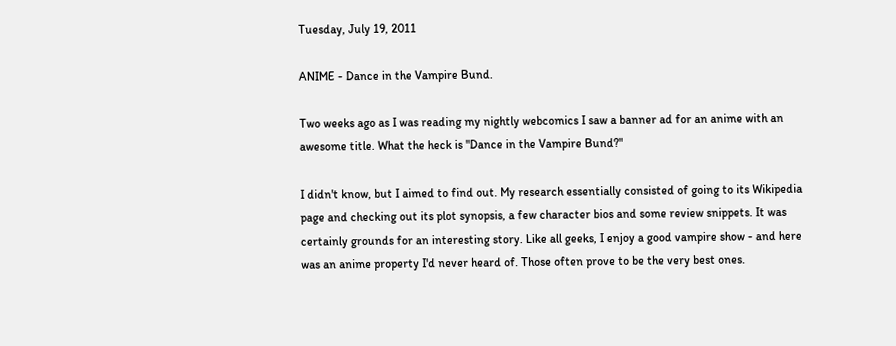Tuesday, July 19, 2011

ANIME - Dance in the Vampire Bund.

Two weeks ago as I was reading my nightly webcomics I saw a banner ad for an anime with an awesome title. What the heck is "Dance in the Vampire Bund?"

I didn't know, but I aimed to find out. My research essentially consisted of going to its Wikipedia page and checking out its plot synopsis, a few character bios and some review snippets. It was certainly grounds for an interesting story. Like all geeks, I enjoy a good vampire show - and here was an anime property I'd never heard of. Those often prove to be the very best ones.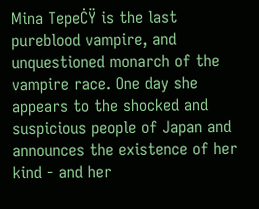Mina TepeĊŸ is the last pureblood vampire, and unquestioned monarch of the vampire race. One day she appears to the shocked and suspicious people of Japan and announces the existence of her kind - and her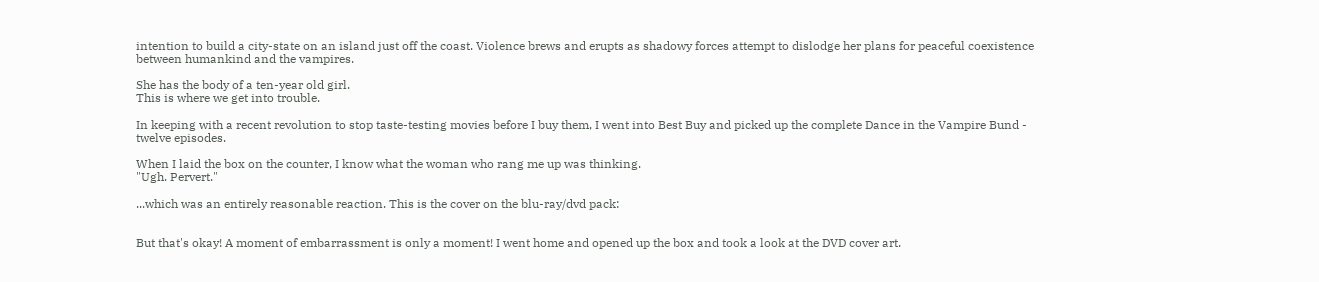intention to build a city-state on an island just off the coast. Violence brews and erupts as shadowy forces attempt to dislodge her plans for peaceful coexistence between humankind and the vampires.

She has the body of a ten-year old girl.
This is where we get into trouble.

In keeping with a recent revolution to stop taste-testing movies before I buy them, I went into Best Buy and picked up the complete Dance in the Vampire Bund - twelve episodes.

When I laid the box on the counter, I know what the woman who rang me up was thinking.
"Ugh. Pervert."

...which was an entirely reasonable reaction. This is the cover on the blu-ray/dvd pack:


But that's okay! A moment of embarrassment is only a moment! I went home and opened up the box and took a look at the DVD cover art.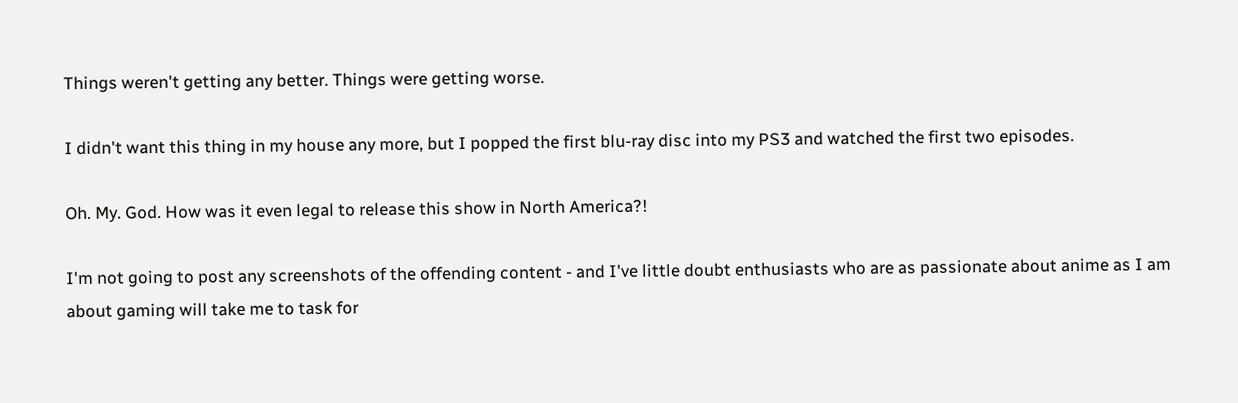Things weren't getting any better. Things were getting worse.

I didn't want this thing in my house any more, but I popped the first blu-ray disc into my PS3 and watched the first two episodes.

Oh. My. God. How was it even legal to release this show in North America?!

I'm not going to post any screenshots of the offending content - and I've little doubt enthusiasts who are as passionate about anime as I am about gaming will take me to task for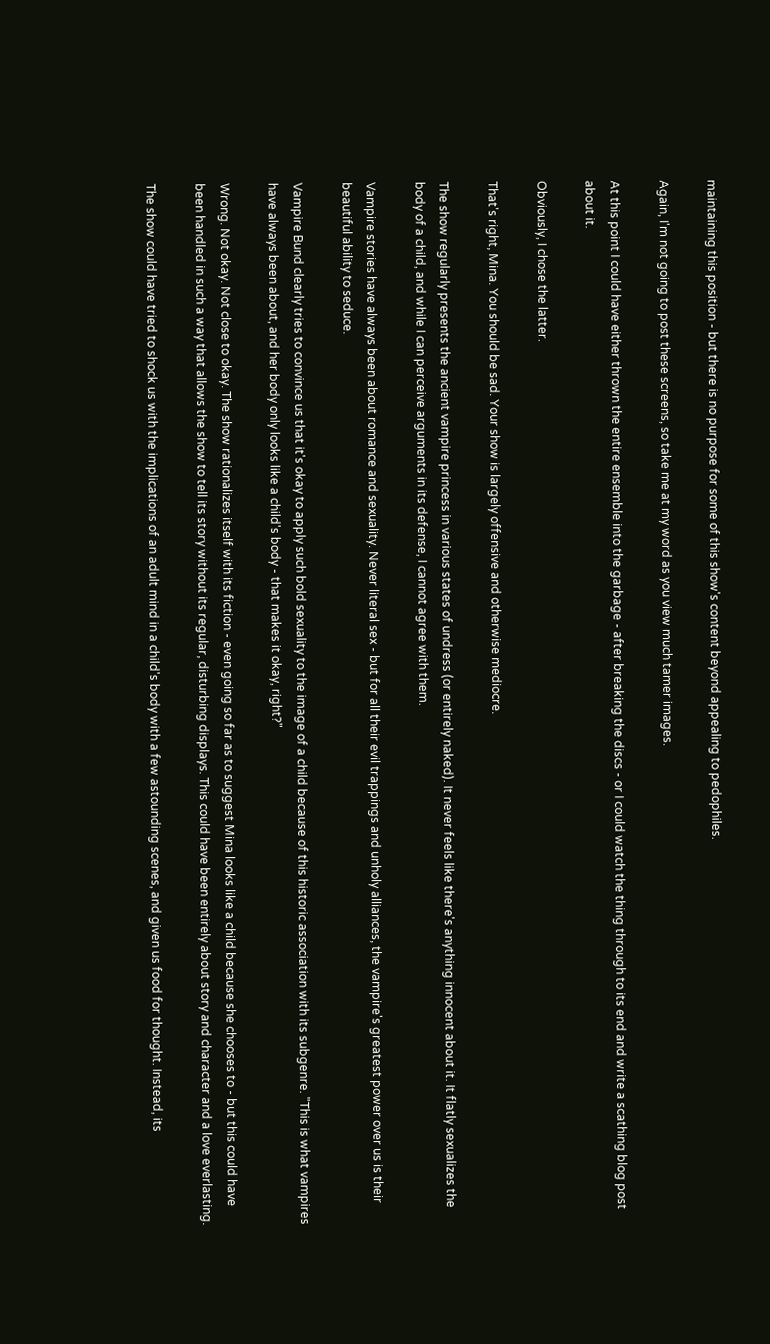maintaining this position - but there is no purpose for some of this show's content beyond appealing to pedophiles.

Again, I'm not going to post these screens, so take me at my word as you view much tamer images.

At this point I could have either thrown the entire ensemble into the garbage - after breaking the discs - or I could watch the thing through to its end and write a scathing blog post about it.

Obviously, I chose the latter.

That's right, Mina. You should be sad. Your show is largely offensive and otherwise mediocre.

The show regularly presents the ancient vampire princess in various states of undress (or entirely naked). It never feels like there's anything innocent about it. It flatly sexualizes the body of a child, and while I can perceive arguments in its defense, I cannot agree with them.

Vampire stories have always been about romance and sexuality. Never literal sex - but for all their evil trappings and unholy alliances, the vampire's greatest power over us is their beautiful ability to seduce.

Vampire Bund clearly tries to convince us that it's okay to apply such bold sexuality to the image of a child because of this historic association with its subgenre. "This is what vampires have always been about, and her body only looks like a child's body - that makes it okay, right?"

Wrong. Not okay. Not close to okay. The show rationalizes itself with its fiction - even going so far as to suggest Mina looks like a child because she chooses to - but this could have been handled in such a way that allows the show to tell its story without its regular, disturbing displays. This could have been entirely about story and character and a love everlasting.

The show could have tried to shock us with the implications of an adult mind in a child's body with a few astounding scenes, and given us food for thought. Instead, its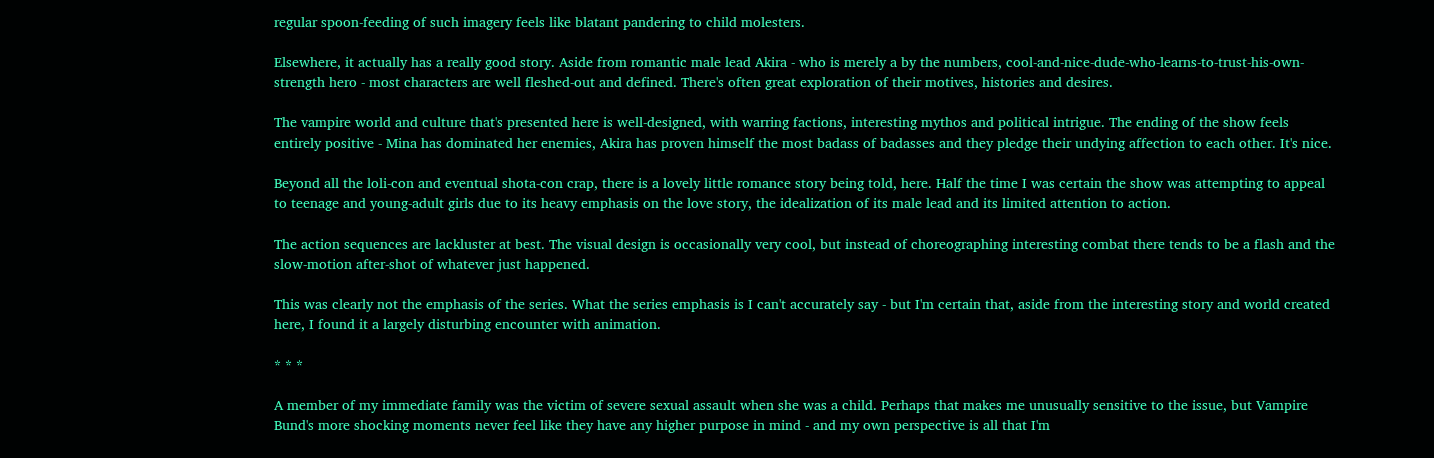regular spoon-feeding of such imagery feels like blatant pandering to child molesters.

Elsewhere, it actually has a really good story. Aside from romantic male lead Akira - who is merely a by the numbers, cool-and-nice-dude-who-learns-to-trust-his-own-strength hero - most characters are well fleshed-out and defined. There's often great exploration of their motives, histories and desires.

The vampire world and culture that's presented here is well-designed, with warring factions, interesting mythos and political intrigue. The ending of the show feels entirely positive - Mina has dominated her enemies, Akira has proven himself the most badass of badasses and they pledge their undying affection to each other. It's nice.

Beyond all the loli-con and eventual shota-con crap, there is a lovely little romance story being told, here. Half the time I was certain the show was attempting to appeal to teenage and young-adult girls due to its heavy emphasis on the love story, the idealization of its male lead and its limited attention to action.

The action sequences are lackluster at best. The visual design is occasionally very cool, but instead of choreographing interesting combat there tends to be a flash and the slow-motion after-shot of whatever just happened.

This was clearly not the emphasis of the series. What the series emphasis is I can't accurately say - but I'm certain that, aside from the interesting story and world created here, I found it a largely disturbing encounter with animation.

* * *

A member of my immediate family was the victim of severe sexual assault when she was a child. Perhaps that makes me unusually sensitive to the issue, but Vampire Bund's more shocking moments never feel like they have any higher purpose in mind - and my own perspective is all that I'm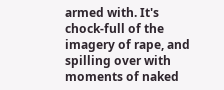armed with. It's chock-full of the imagery of rape, and spilling over with moments of naked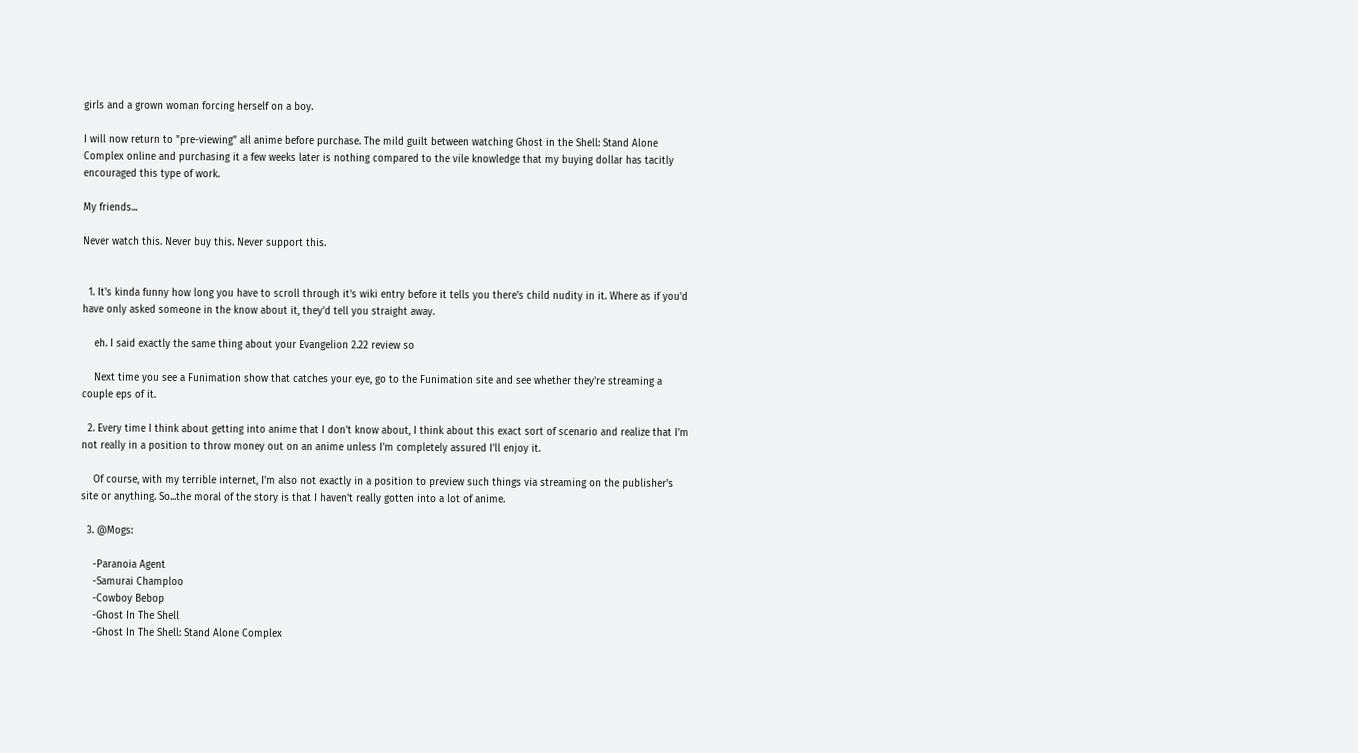girls and a grown woman forcing herself on a boy.

I will now return to "pre-viewing" all anime before purchase. The mild guilt between watching Ghost in the Shell: Stand Alone Complex online and purchasing it a few weeks later is nothing compared to the vile knowledge that my buying dollar has tacitly encouraged this type of work.

My friends...

Never watch this. Never buy this. Never support this.


  1. It's kinda funny how long you have to scroll through it's wiki entry before it tells you there's child nudity in it. Where as if you'd have only asked someone in the know about it, they'd tell you straight away.

    eh. I said exactly the same thing about your Evangelion 2.22 review so

    Next time you see a Funimation show that catches your eye, go to the Funimation site and see whether they're streaming a couple eps of it.

  2. Every time I think about getting into anime that I don't know about, I think about this exact sort of scenario and realize that I'm not really in a position to throw money out on an anime unless I'm completely assured I'll enjoy it.

    Of course, with my terrible internet, I'm also not exactly in a position to preview such things via streaming on the publisher's site or anything. So...the moral of the story is that I haven't really gotten into a lot of anime.

  3. @Mogs:

    -Paranoia Agent
    -Samurai Champloo
    -Cowboy Bebop
    -Ghost In The Shell
    -Ghost In The Shell: Stand Alone Complex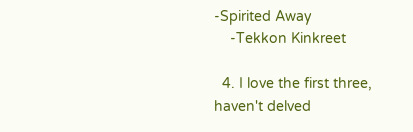-Spirited Away
    -Tekkon Kinkreet

  4. I love the first three, haven't delved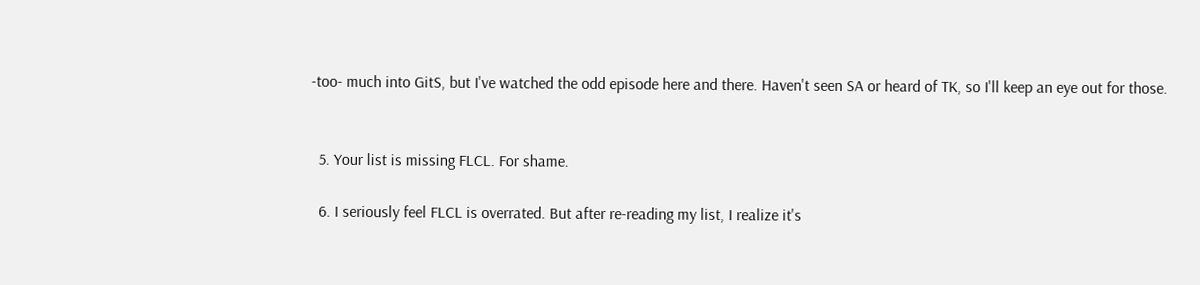-too- much into GitS, but I've watched the odd episode here and there. Haven't seen SA or heard of TK, so I'll keep an eye out for those.


  5. Your list is missing FLCL. For shame.

  6. I seriously feel FLCL is overrated. But after re-reading my list, I realize it's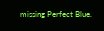missing Perfect Blue.